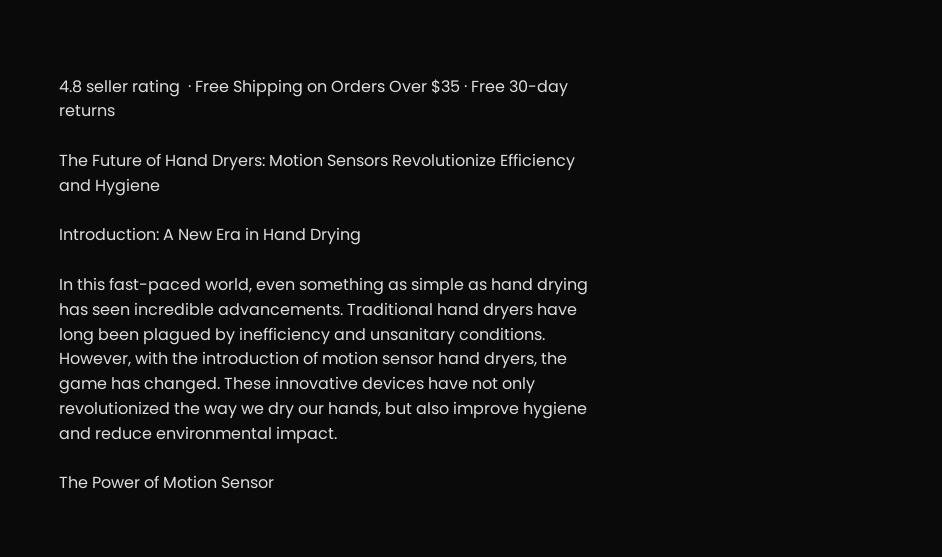4.8 seller rating  · Free Shipping on Orders Over $35 · Free 30-day returns

The Future of Hand Dryers: Motion Sensors Revolutionize Efficiency and Hygiene

Introduction: A New Era in Hand Drying

In this fast-paced world, even something as simple as hand drying has seen incredible advancements. Traditional hand dryers have long been plagued by inefficiency and unsanitary conditions. However, with the introduction of motion sensor hand dryers, the game has changed. These innovative devices have not only revolutionized the way we dry our hands, but also improve hygiene and reduce environmental impact.

The Power of Motion Sensor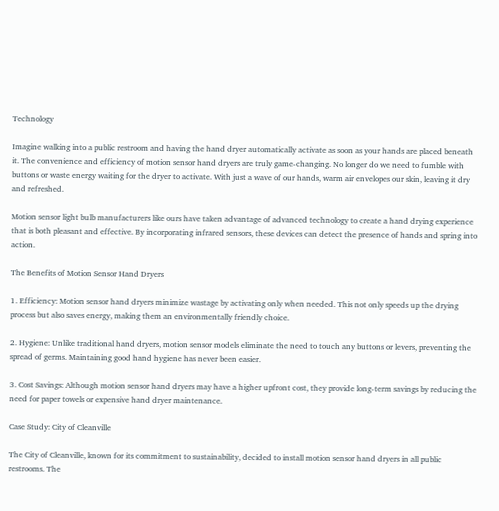Technology

Imagine walking into a public restroom and having the hand dryer automatically activate as soon as your hands are placed beneath it. The convenience and efficiency of motion sensor hand dryers are truly game-changing. No longer do we need to fumble with buttons or waste energy waiting for the dryer to activate. With just a wave of our hands, warm air envelopes our skin, leaving it dry and refreshed.

Motion sensor light bulb manufacturers like ours have taken advantage of advanced technology to create a hand drying experience that is both pleasant and effective. By incorporating infrared sensors, these devices can detect the presence of hands and spring into action.

The Benefits of Motion Sensor Hand Dryers

1. Efficiency: Motion sensor hand dryers minimize wastage by activating only when needed. This not only speeds up the drying process but also saves energy, making them an environmentally friendly choice.

2. Hygiene: Unlike traditional hand dryers, motion sensor models eliminate the need to touch any buttons or levers, preventing the spread of germs. Maintaining good hand hygiene has never been easier.

3. Cost Savings: Although motion sensor hand dryers may have a higher upfront cost, they provide long-term savings by reducing the need for paper towels or expensive hand dryer maintenance.

Case Study: City of Cleanville

The City of Cleanville, known for its commitment to sustainability, decided to install motion sensor hand dryers in all public restrooms. The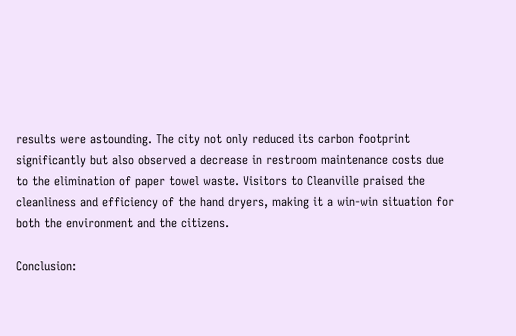results were astounding. The city not only reduced its carbon footprint significantly but also observed a decrease in restroom maintenance costs due to the elimination of paper towel waste. Visitors to Cleanville praised the cleanliness and efficiency of the hand dryers, making it a win-win situation for both the environment and the citizens.

Conclusion: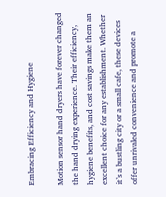Embracing Efficiency and Hygiene

Motion sensor hand dryers have forever changed the hand drying experience. Their efficiency, hygiene benefits, and cost savings make them an excellent choice for any establishment. Whether it’s a bustling city or a small cafe, these devices offer unrivaled convenience and promote a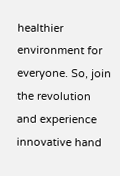healthier environment for everyone. So, join the revolution and experience innovative hand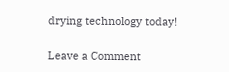drying technology today!

Leave a Comment